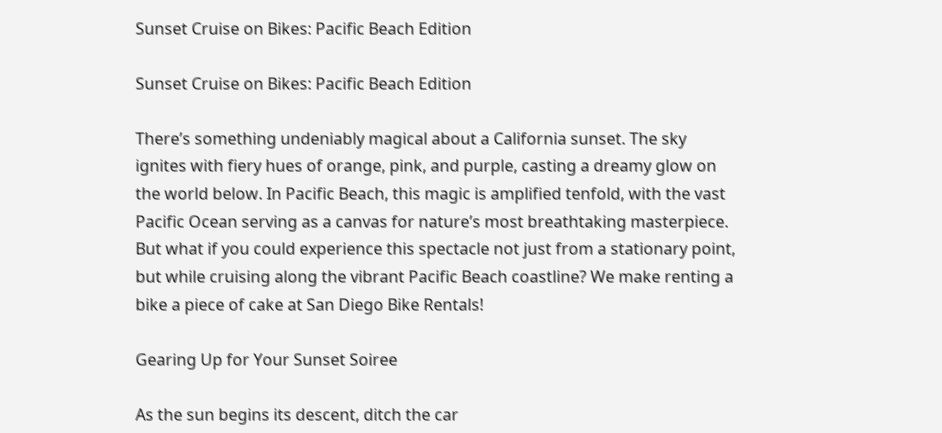Sunset Cruise on Bikes: Pacific Beach Edition

Sunset Cruise on Bikes: Pacific Beach Edition

There’s something undeniably magical about a California sunset. The sky ignites with fiery hues of orange, pink, and purple, casting a dreamy glow on the world below. In Pacific Beach, this magic is amplified tenfold, with the vast Pacific Ocean serving as a canvas for nature’s most breathtaking masterpiece. But what if you could experience this spectacle not just from a stationary point, but while cruising along the vibrant Pacific Beach coastline? We make renting a bike a piece of cake at San Diego Bike Rentals!

Gearing Up for Your Sunset Soiree

As the sun begins its descent, ditch the car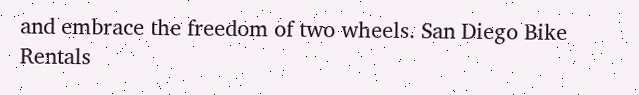and embrace the freedom of two wheels. San Diego Bike Rentals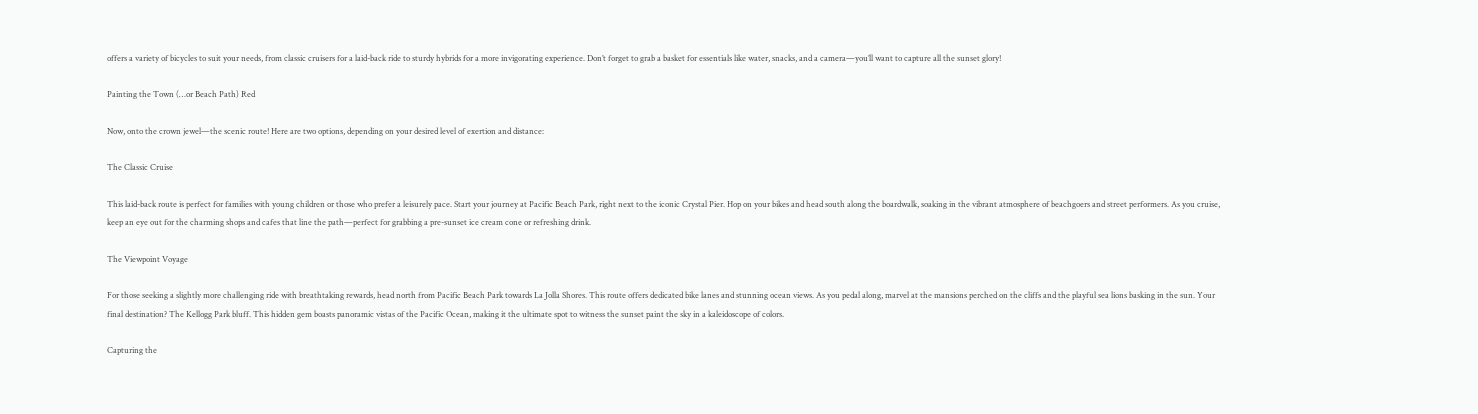offers a variety of bicycles to suit your needs, from classic cruisers for a laid-back ride to sturdy hybrids for a more invigorating experience. Don’t forget to grab a basket for essentials like water, snacks, and a camera—you’ll want to capture all the sunset glory!

Painting the Town (…or Beach Path) Red

Now, onto the crown jewel—the scenic route! Here are two options, depending on your desired level of exertion and distance:

The Classic Cruise

This laid-back route is perfect for families with young children or those who prefer a leisurely pace. Start your journey at Pacific Beach Park, right next to the iconic Crystal Pier. Hop on your bikes and head south along the boardwalk, soaking in the vibrant atmosphere of beachgoers and street performers. As you cruise, keep an eye out for the charming shops and cafes that line the path—perfect for grabbing a pre-sunset ice cream cone or refreshing drink.

The Viewpoint Voyage

For those seeking a slightly more challenging ride with breathtaking rewards, head north from Pacific Beach Park towards La Jolla Shores. This route offers dedicated bike lanes and stunning ocean views. As you pedal along, marvel at the mansions perched on the cliffs and the playful sea lions basking in the sun. Your final destination? The Kellogg Park bluff. This hidden gem boasts panoramic vistas of the Pacific Ocean, making it the ultimate spot to witness the sunset paint the sky in a kaleidoscope of colors.

Capturing the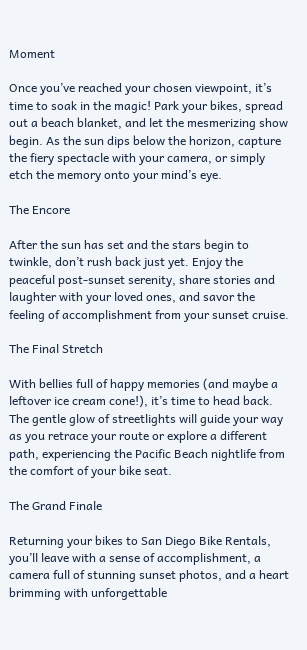Moment

Once you’ve reached your chosen viewpoint, it’s time to soak in the magic! Park your bikes, spread out a beach blanket, and let the mesmerizing show begin. As the sun dips below the horizon, capture the fiery spectacle with your camera, or simply etch the memory onto your mind’s eye.

The Encore

After the sun has set and the stars begin to twinkle, don’t rush back just yet. Enjoy the peaceful post-sunset serenity, share stories and laughter with your loved ones, and savor the feeling of accomplishment from your sunset cruise.

The Final Stretch

With bellies full of happy memories (and maybe a leftover ice cream cone!), it’s time to head back. The gentle glow of streetlights will guide your way as you retrace your route or explore a different path, experiencing the Pacific Beach nightlife from the comfort of your bike seat.

The Grand Finale

Returning your bikes to San Diego Bike Rentals, you’ll leave with a sense of accomplishment, a camera full of stunning sunset photos, and a heart brimming with unforgettable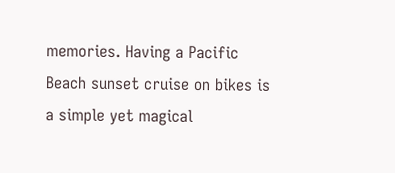memories. Having a Pacific Beach sunset cruise on bikes is a simple yet magical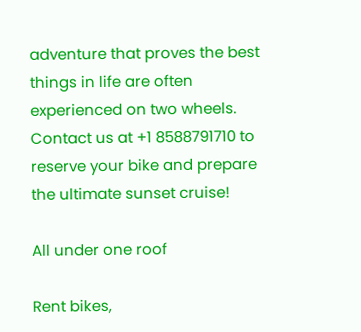adventure that proves the best things in life are often experienced on two wheels. Contact us at +1 8588791710 to reserve your bike and prepare the ultimate sunset cruise!

All under one roof

Rent bikes,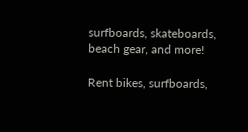surfboards, skateboards, beach gear, and more!

Rent bikes, surfboards,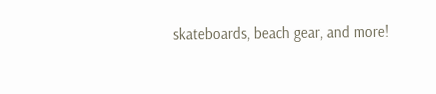skateboards, beach gear, and more!